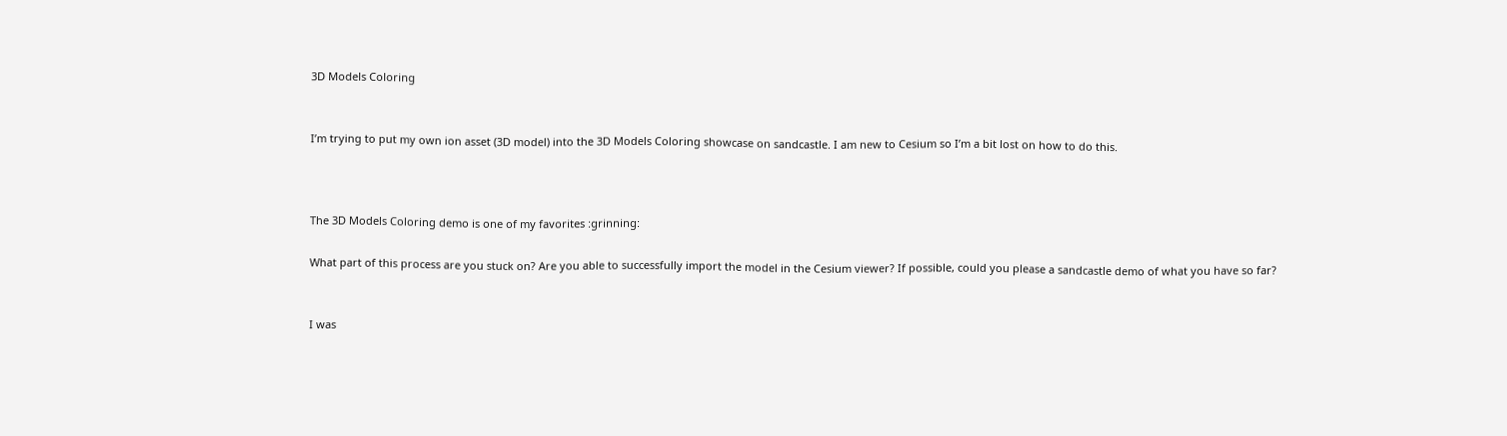3D Models Coloring


I’m trying to put my own ion asset (3D model) into the 3D Models Coloring showcase on sandcastle. I am new to Cesium so I’m a bit lost on how to do this.



The 3D Models Coloring demo is one of my favorites :grinning:

What part of this process are you stuck on? Are you able to successfully import the model in the Cesium viewer? If possible, could you please a sandcastle demo of what you have so far?


I was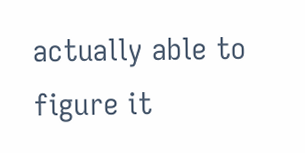actually able to figure it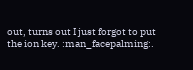out, turns out I just forgot to put the ion key. :man_facepalming:.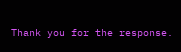Thank you for the response.